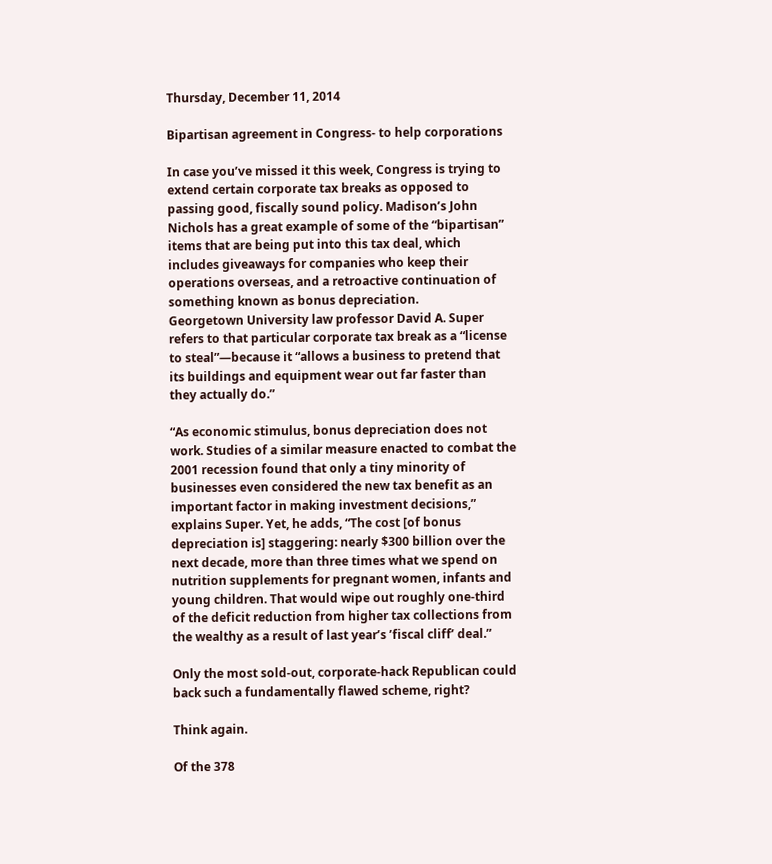Thursday, December 11, 2014

Bipartisan agreement in Congress- to help corporations

In case you’ve missed it this week, Congress is trying to extend certain corporate tax breaks as opposed to passing good, fiscally sound policy. Madison’s John Nichols has a great example of some of the “bipartisan” items that are being put into this tax deal, which includes giveaways for companies who keep their operations overseas, and a retroactive continuation of something known as bonus depreciation.
Georgetown University law professor David A. Super refers to that particular corporate tax break as a “license to steal”—because it “allows a business to pretend that its buildings and equipment wear out far faster than they actually do.”

“As economic stimulus, bonus depreciation does not work. Studies of a similar measure enacted to combat the 2001 recession found that only a tiny minority of businesses even considered the new tax benefit as an important factor in making investment decisions,” explains Super. Yet, he adds, “The cost [of bonus depreciation is] staggering: nearly $300 billion over the next decade, more than three times what we spend on nutrition supplements for pregnant women, infants and young children. That would wipe out roughly one-third of the deficit reduction from higher tax collections from the wealthy as a result of last year’s ’fiscal cliff’ deal.”

Only the most sold-out, corporate-hack Republican could back such a fundamentally flawed scheme, right?

Think again.

Of the 378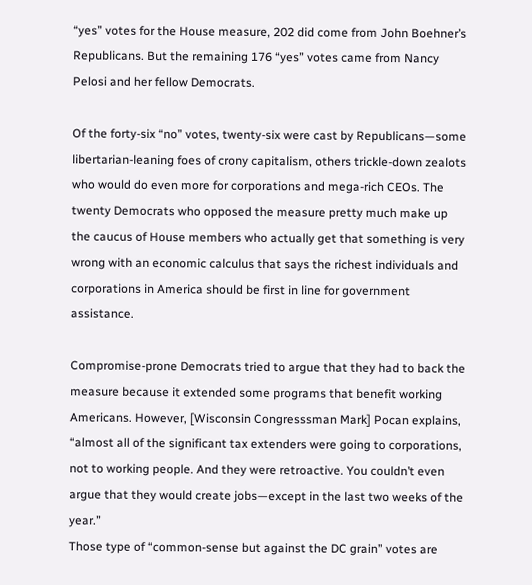“yes” votes for the House measure, 202 did come from John Boehner’s Republicans. But the remaining 176 “yes” votes came from Nancy Pelosi and her fellow Democrats.

Of the forty-six “no” votes, twenty-six were cast by Republicans—some libertarian-leaning foes of crony capitalism, others trickle-down zealots who would do even more for corporations and mega-rich CEOs. The twenty Democrats who opposed the measure pretty much make up the caucus of House members who actually get that something is very wrong with an economic calculus that says the richest individuals and corporations in America should be first in line for government assistance.

Compromise-prone Democrats tried to argue that they had to back the measure because it extended some programs that benefit working Americans. However, [Wisconsin Congresssman Mark] Pocan explains, “almost all of the significant tax extenders were going to corporations, not to working people. And they were retroactive. You couldn’t even argue that they would create jobs—except in the last two weeks of the year.”
Those type of “common-sense but against the DC grain” votes are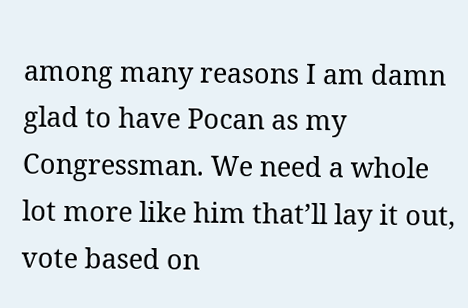among many reasons I am damn glad to have Pocan as my Congressman. We need a whole lot more like him that’ll lay it out, vote based on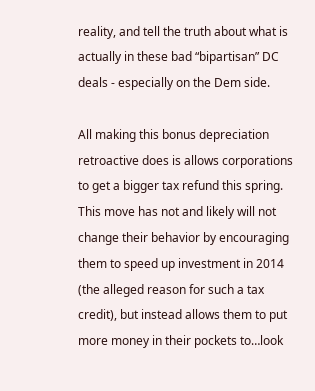reality, and tell the truth about what is actually in these bad “bipartisan” DC deals - especially on the Dem side.

All making this bonus depreciation retroactive does is allows corporations to get a bigger tax refund this spring. This move has not and likely will not change their behavior by encouraging them to speed up investment in 2014 (the alleged reason for such a tax credit), but instead allows them to put more money in their pockets to…look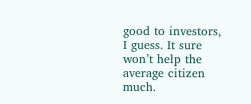good to investors, I guess. It sure won’t help the average citizen much.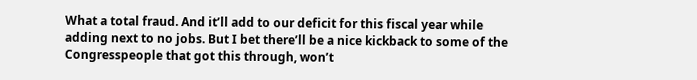What a total fraud. And it’ll add to our deficit for this fiscal year while adding next to no jobs. But I bet there’ll be a nice kickback to some of the Congresspeople that got this through, won’t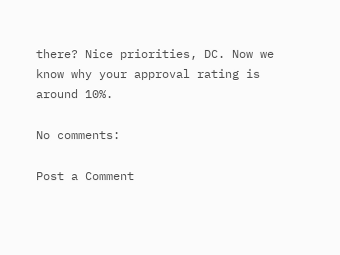there? Nice priorities, DC. Now we know why your approval rating is around 10%.

No comments:

Post a Comment